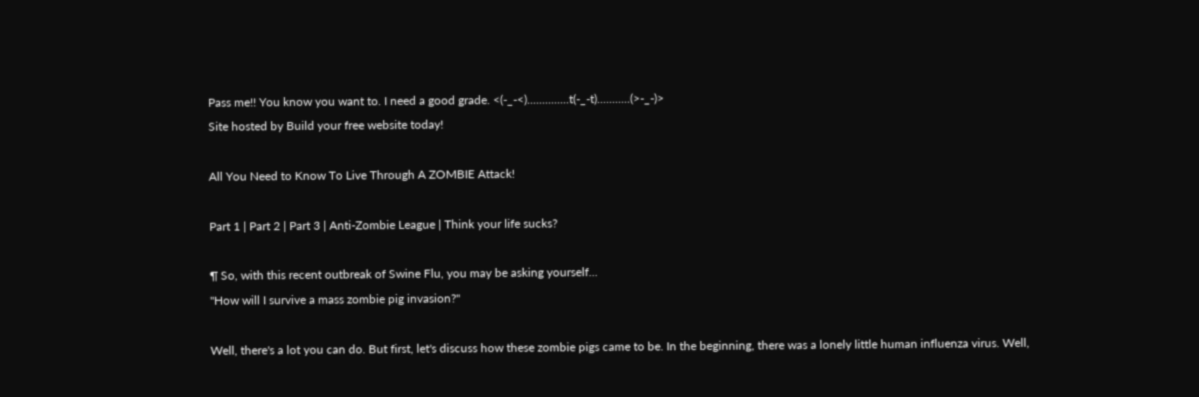Pass me!! You know you want to. I need a good grade. <(-_-<)..............t(-_-t)...........(>-_-)>
Site hosted by Build your free website today!

All You Need to Know To Live Through A ZOMBIE Attack!

Part 1 | Part 2 | Part 3 | Anti-Zombie League | Think your life sucks?

¶ So, with this recent outbreak of Swine Flu, you may be asking yourself...
"How will I survive a mass zombie pig invasion?"

Well, there's a lot you can do. But first, let's discuss how these zombie pigs came to be. In the beginning, there was a lonely little human influenza virus. Well,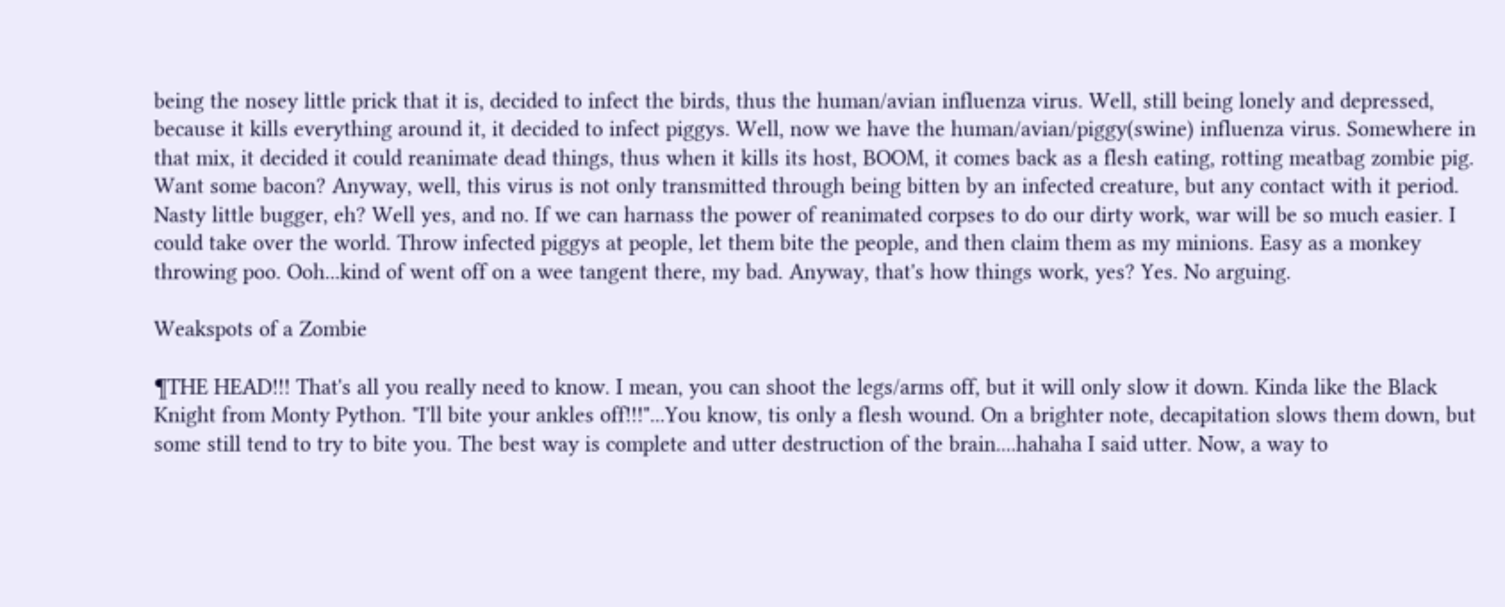being the nosey little prick that it is, decided to infect the birds, thus the human/avian influenza virus. Well, still being lonely and depressed, because it kills everything around it, it decided to infect piggys. Well, now we have the human/avian/piggy(swine) influenza virus. Somewhere in that mix, it decided it could reanimate dead things, thus when it kills its host, BOOM, it comes back as a flesh eating, rotting meatbag zombie pig. Want some bacon? Anyway, well, this virus is not only transmitted through being bitten by an infected creature, but any contact with it period. Nasty little bugger, eh? Well yes, and no. If we can harnass the power of reanimated corpses to do our dirty work, war will be so much easier. I could take over the world. Throw infected piggys at people, let them bite the people, and then claim them as my minions. Easy as a monkey throwing poo. Ooh...kind of went off on a wee tangent there, my bad. Anyway, that's how things work, yes? Yes. No arguing.

Weakspots of a Zombie

¶THE HEAD!!! That's all you really need to know. I mean, you can shoot the legs/arms off, but it will only slow it down. Kinda like the Black Knight from Monty Python. "I'll bite your ankles off!!!"...You know, tis only a flesh wound. On a brighter note, decapitation slows them down, but some still tend to try to bite you. The best way is complete and utter destruction of the brain....hahaha I said utter. Now, a way to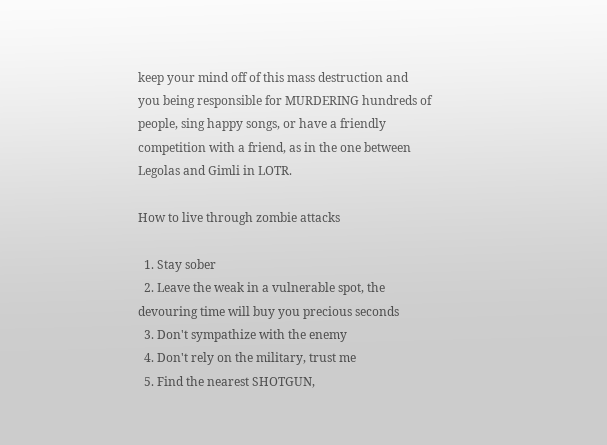keep your mind off of this mass destruction and you being responsible for MURDERING hundreds of people, sing happy songs, or have a friendly competition with a friend, as in the one between Legolas and Gimli in LOTR.

How to live through zombie attacks

  1. Stay sober
  2. Leave the weak in a vulnerable spot, the devouring time will buy you precious seconds
  3. Don't sympathize with the enemy
  4. Don't rely on the military, trust me
  5. Find the nearest SHOTGUN,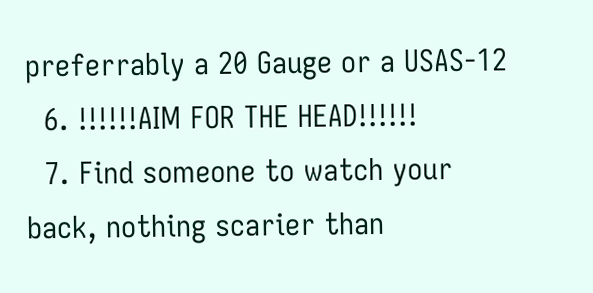preferrably a 20 Gauge or a USAS-12
  6. !!!!!!AIM FOR THE HEAD!!!!!!
  7. Find someone to watch your back, nothing scarier than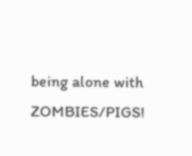being alone with ZOMBIES/PIGS!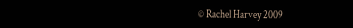© Rachel Harvey 2009